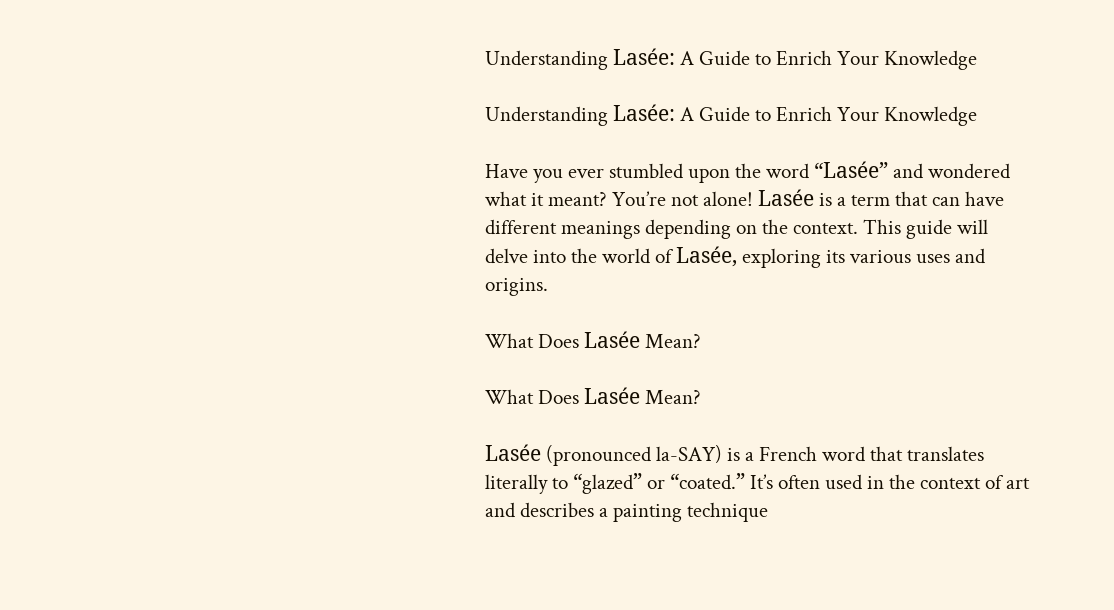Understanding Lasée: A Guide to Enrich Your Knowledge

Understanding Lasée: A Guide to Enrich Your Knowledge

Have you ever stumbled upon the word “Lasée” and wondered what it meant? You’re not alone! Lasée is a term that can have different meanings depending on the context. This guide will delve into the world of Lasée, exploring its various uses and origins.

What Does Lasée Mean?

What Does Lasée Mean?

Lasée (pronounced la-SAY) is a French word that translates literally to “glazed” or “coated.” It’s often used in the context of art and describes a painting technique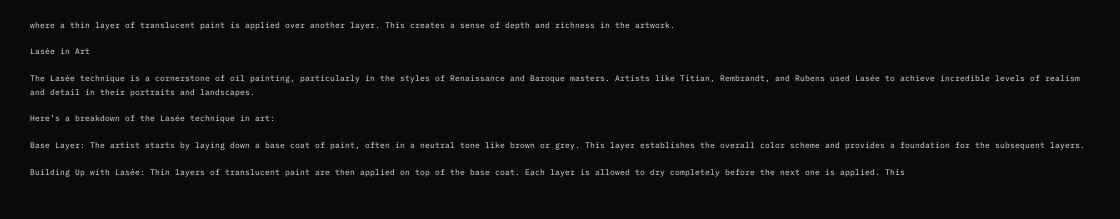where a thin layer of translucent paint is applied over another layer. This creates a sense of depth and richness in the artwork.

Lasée in Art

The Lasée technique is a cornerstone of oil painting, particularly in the styles of Renaissance and Baroque masters. Artists like Titian, Rembrandt, and Rubens used Lasée to achieve incredible levels of realism and detail in their portraits and landscapes.

Here’s a breakdown of the Lasée technique in art:

Base Layer: The artist starts by laying down a base coat of paint, often in a neutral tone like brown or grey. This layer establishes the overall color scheme and provides a foundation for the subsequent layers.

Building Up with Lasée: Thin layers of translucent paint are then applied on top of the base coat. Each layer is allowed to dry completely before the next one is applied. This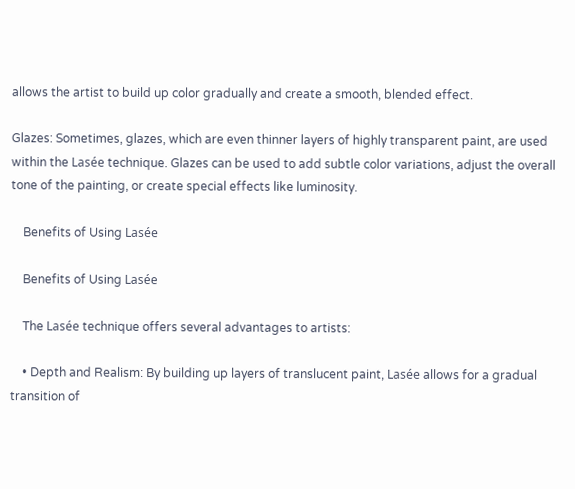allows the artist to build up color gradually and create a smooth, blended effect.

Glazes: Sometimes, glazes, which are even thinner layers of highly transparent paint, are used within the Lasée technique. Glazes can be used to add subtle color variations, adjust the overall tone of the painting, or create special effects like luminosity.

    Benefits of Using Lasée

    Benefits of Using Lasée

    The Lasée technique offers several advantages to artists:

    • Depth and Realism: By building up layers of translucent paint, Lasée allows for a gradual transition of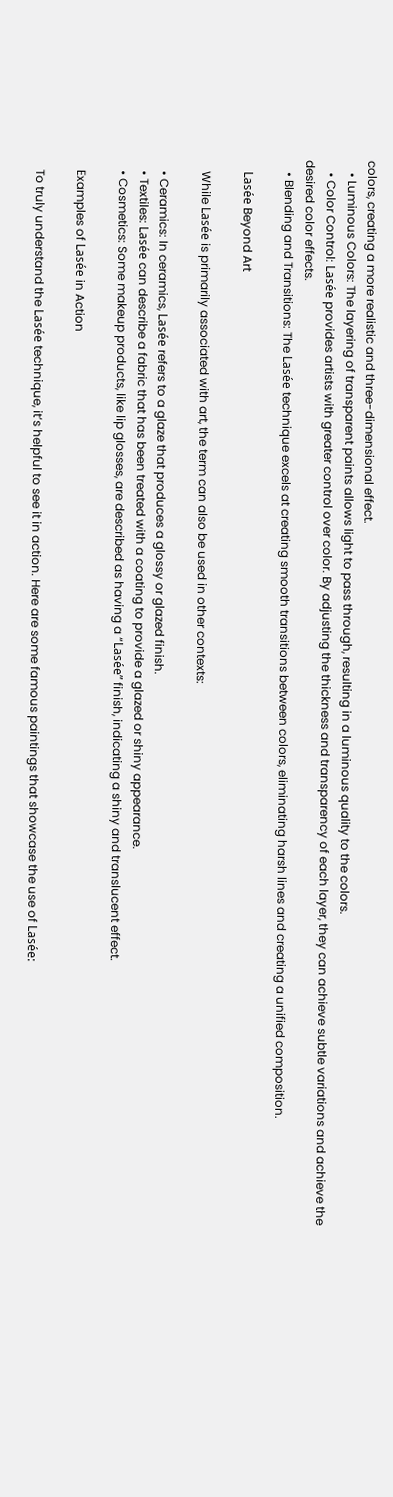colors, creating a more realistic and three-dimensional effect.
    • Luminous Colors: The layering of transparent paints allows light to pass through, resulting in a luminous quality to the colors.
    • Color Control: Lasée provides artists with greater control over color. By adjusting the thickness and transparency of each layer, they can achieve subtle variations and achieve the desired color effects.
    • Blending and Transitions: The Lasée technique excels at creating smooth transitions between colors, eliminating harsh lines and creating a unified composition.

    Lasée Beyond Art

    While Lasée is primarily associated with art, the term can also be used in other contexts:

    • Ceramics: In ceramics, Lasée refers to a glaze that produces a glossy or glazed finish.
    • Textiles: Lasée can describe a fabric that has been treated with a coating to provide a glazed or shiny appearance.
    • Cosmetics: Some makeup products, like lip glosses, are described as having a “Lasée” finish, indicating a shiny and translucent effect.

    Examples of Lasée in Action

    To truly understand the Lasée technique, it’s helpful to see it in action. Here are some famous paintings that showcase the use of Lasée: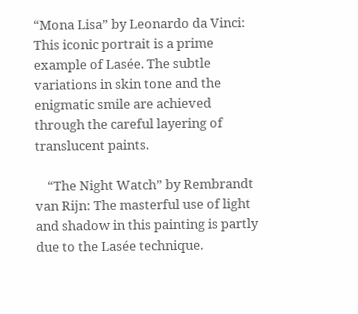“Mona Lisa” by Leonardo da Vinci: This iconic portrait is a prime example of Lasée. The subtle variations in skin tone and the enigmatic smile are achieved through the careful layering of translucent paints.

    “The Night Watch” by Rembrandt van Rijn: The masterful use of light and shadow in this painting is partly due to the Lasée technique.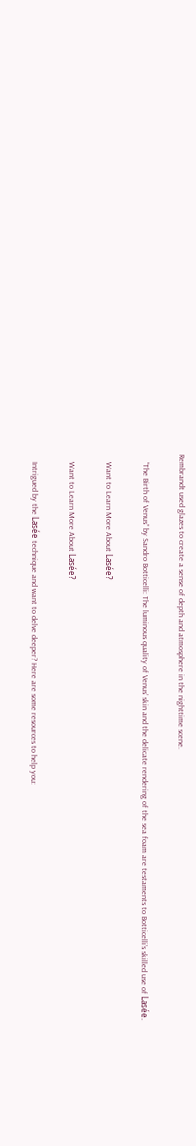Rembrandt used glazes to create a sense of depth and atmosphere in the nighttime scene.

    “The Birth of Venus” by Sandro Botticelli: The luminous quality of Venus’ skin and the delicate rendering of the sea foam are testaments to Botticelli’s skilled use of Lasée.

    Want to Learn More About Lasée?

    Want to Learn More About Lasée?

    Intrigued by the Lasée technique and want to delve deeper? Here are some resources to help you: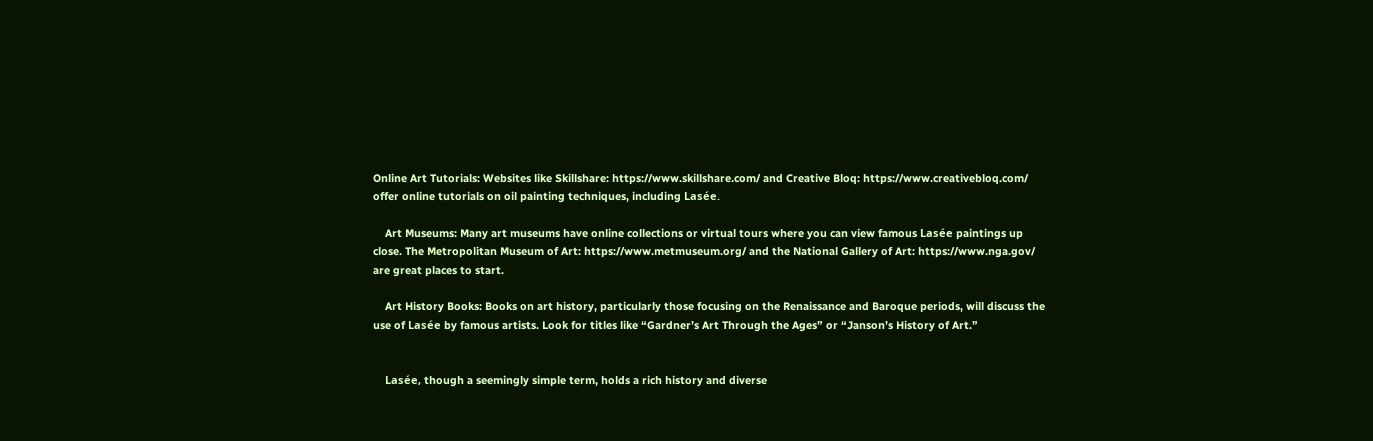Online Art Tutorials: Websites like Skillshare: https://www.skillshare.com/ and Creative Bloq: https://www.creativebloq.com/ offer online tutorials on oil painting techniques, including Lasée.

    Art Museums: Many art museums have online collections or virtual tours where you can view famous Lasée paintings up close. The Metropolitan Museum of Art: https://www.metmuseum.org/ and the National Gallery of Art: https://www.nga.gov/ are great places to start.

    Art History Books: Books on art history, particularly those focusing on the Renaissance and Baroque periods, will discuss the use of Lasée by famous artists. Look for titles like “Gardner’s Art Through the Ages” or “Janson’s History of Art.”


    Lasée, though a seemingly simple term, holds a rich history and diverse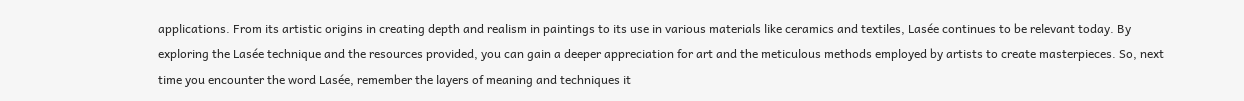applications. From its artistic origins in creating depth and realism in paintings to its use in various materials like ceramics and textiles, Lasée continues to be relevant today. By exploring the Lasée technique and the resources provided, you can gain a deeper appreciation for art and the meticulous methods employed by artists to create masterpieces. So, next time you encounter the word Lasée, remember the layers of meaning and techniques it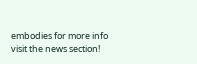embodies for more info visit the news section!